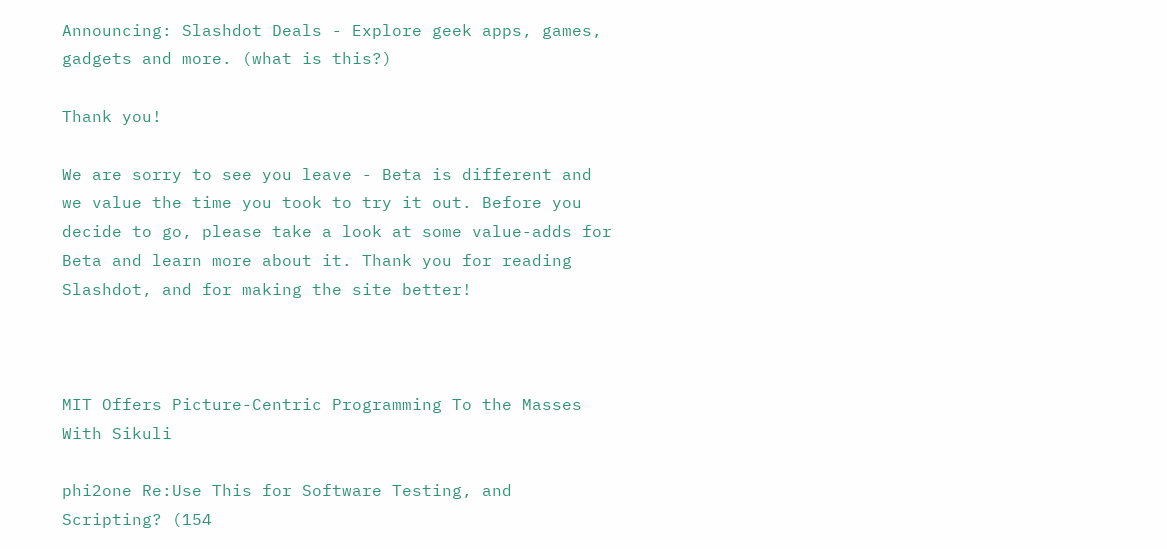Announcing: Slashdot Deals - Explore geek apps, games, gadgets and more. (what is this?)

Thank you!

We are sorry to see you leave - Beta is different and we value the time you took to try it out. Before you decide to go, please take a look at some value-adds for Beta and learn more about it. Thank you for reading Slashdot, and for making the site better!



MIT Offers Picture-Centric Programming To the Masses With Sikuli

phi2one Re:Use This for Software Testing, and Scripting? (154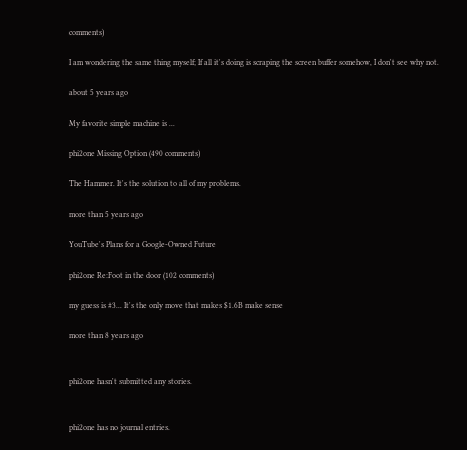comments)

I am wondering the same thing myself; If all it's doing is scraping the screen buffer somehow, I don't see why not.

about 5 years ago

My favorite simple machine is ...

phi2one Missing Option (490 comments)

The Hammer. It's the solution to all of my problems.

more than 5 years ago

YouTube's Plans for a Google-Owned Future

phi2one Re:Foot in the door (102 comments)

my guess is #3... It's the only move that makes $1.6B make sense

more than 8 years ago


phi2one hasn't submitted any stories.


phi2one has no journal entries.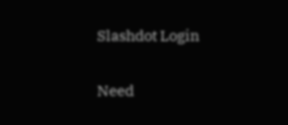Slashdot Login

Need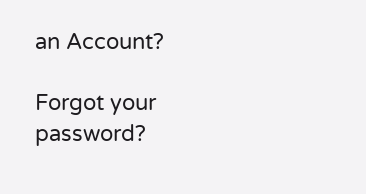an Account?

Forgot your password?